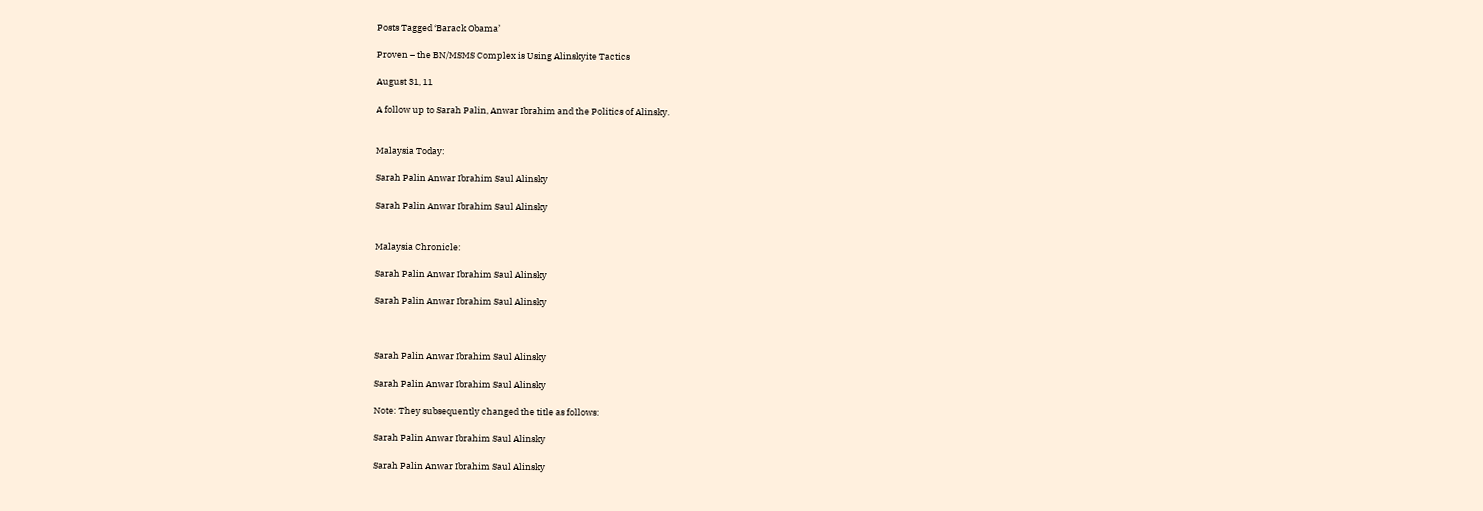Posts Tagged ‘Barack Obama’

Proven – the BN/MSMS Complex is Using Alinskyite Tactics

August 31, 11

A follow up to Sarah Palin, Anwar Ibrahim and the Politics of Alinsky.


Malaysia Today:

Sarah Palin Anwar Ibrahim Saul Alinsky

Sarah Palin Anwar Ibrahim Saul Alinsky


Malaysia Chronicle:

Sarah Palin Anwar Ibrahim Saul Alinsky

Sarah Palin Anwar Ibrahim Saul Alinsky



Sarah Palin Anwar Ibrahim Saul Alinsky

Sarah Palin Anwar Ibrahim Saul Alinsky

Note: They subsequently changed the title as follows:

Sarah Palin Anwar Ibrahim Saul Alinsky

Sarah Palin Anwar Ibrahim Saul Alinsky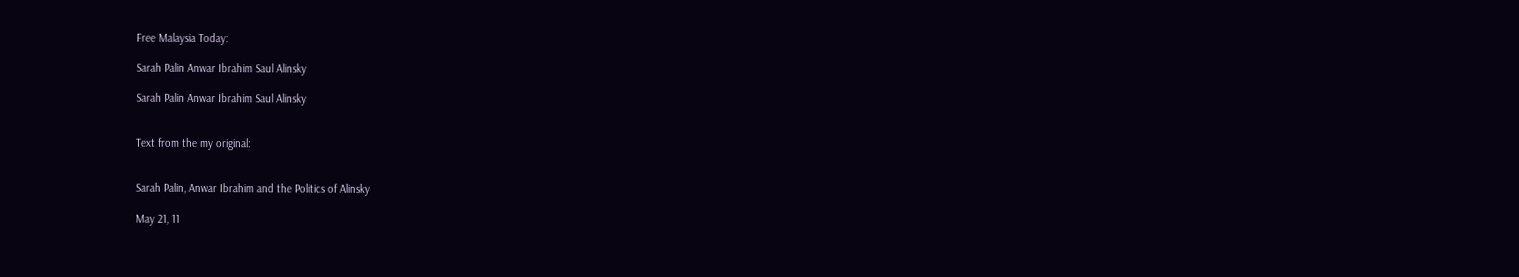Free Malaysia Today:

Sarah Palin Anwar Ibrahim Saul Alinsky

Sarah Palin Anwar Ibrahim Saul Alinsky


Text from the my original:


Sarah Palin, Anwar Ibrahim and the Politics of Alinsky

May 21, 11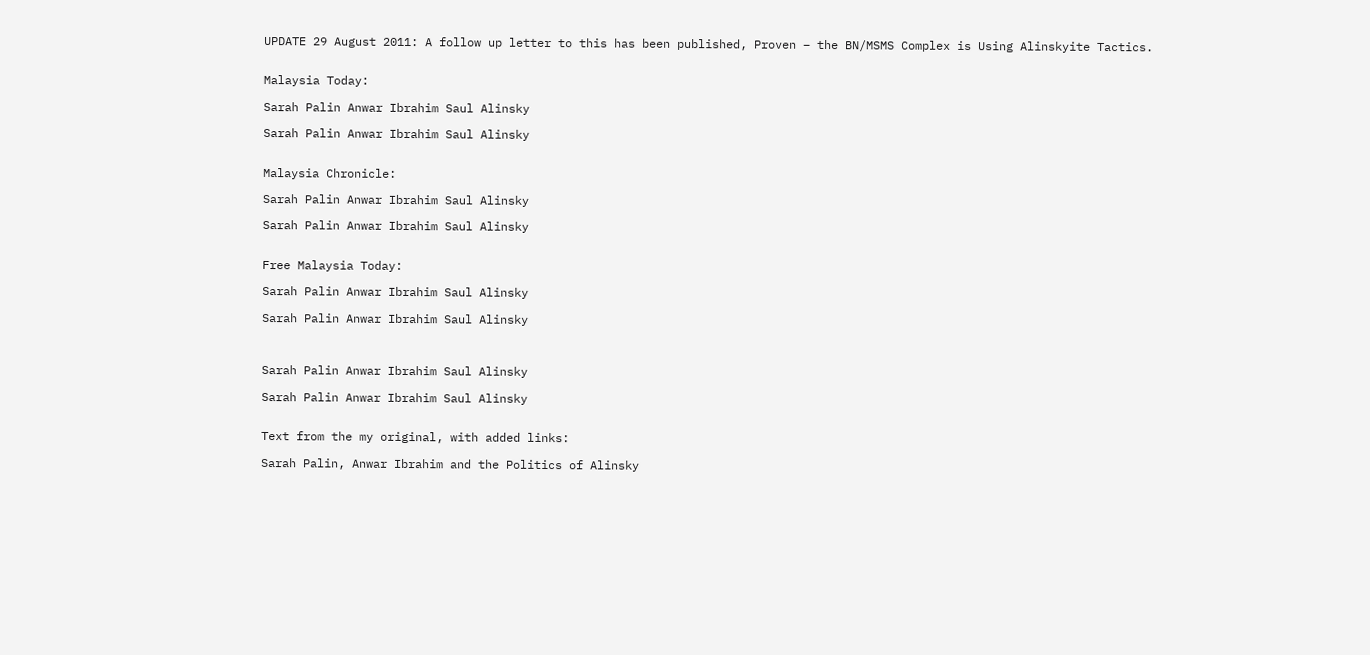UPDATE 29 August 2011: A follow up letter to this has been published, Proven – the BN/MSMS Complex is Using Alinskyite Tactics.


Malaysia Today:

Sarah Palin Anwar Ibrahim Saul Alinsky

Sarah Palin Anwar Ibrahim Saul Alinsky


Malaysia Chronicle:

Sarah Palin Anwar Ibrahim Saul Alinsky

Sarah Palin Anwar Ibrahim Saul Alinsky


Free Malaysia Today:

Sarah Palin Anwar Ibrahim Saul Alinsky

Sarah Palin Anwar Ibrahim Saul Alinsky



Sarah Palin Anwar Ibrahim Saul Alinsky

Sarah Palin Anwar Ibrahim Saul Alinsky


Text from the my original, with added links:

Sarah Palin, Anwar Ibrahim and the Politics of Alinsky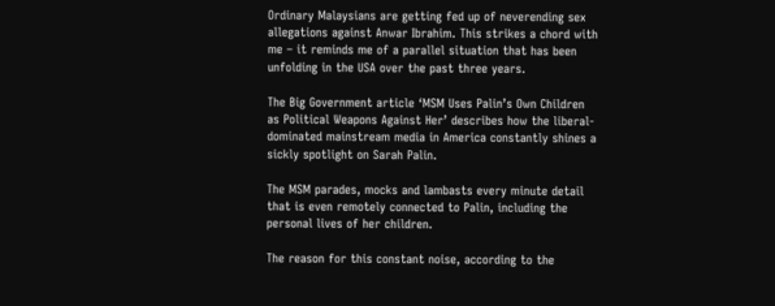Ordinary Malaysians are getting fed up of neverending sex allegations against Anwar Ibrahim. This strikes a chord with me – it reminds me of a parallel situation that has been unfolding in the USA over the past three years.

The Big Government article ‘MSM Uses Palin’s Own Children as Political Weapons Against Her’ describes how the liberal-dominated mainstream media in America constantly shines a sickly spotlight on Sarah Palin.

The MSM parades, mocks and lambasts every minute detail that is even remotely connected to Palin, including the personal lives of her children.

The reason for this constant noise, according to the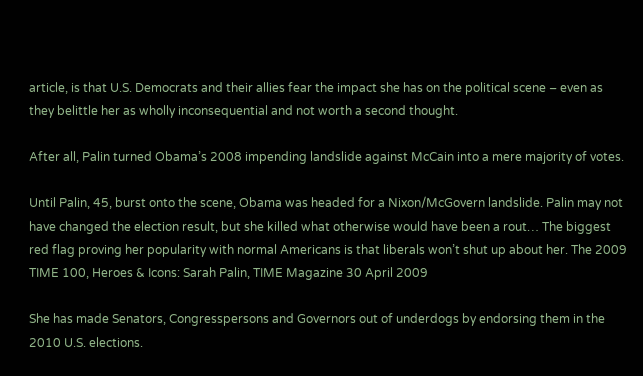article, is that U.S. Democrats and their allies fear the impact she has on the political scene – even as they belittle her as wholly inconsequential and not worth a second thought.

After all, Palin turned Obama’s 2008 impending landslide against McCain into a mere majority of votes.

Until Palin, 45, burst onto the scene, Obama was headed for a Nixon/McGovern landslide. Palin may not have changed the election result, but she killed what otherwise would have been a rout… The biggest red flag proving her popularity with normal Americans is that liberals won’t shut up about her. The 2009 TIME 100, Heroes & Icons: Sarah Palin, TIME Magazine 30 April 2009

She has made Senators, Congresspersons and Governors out of underdogs by endorsing them in the 2010 U.S. elections.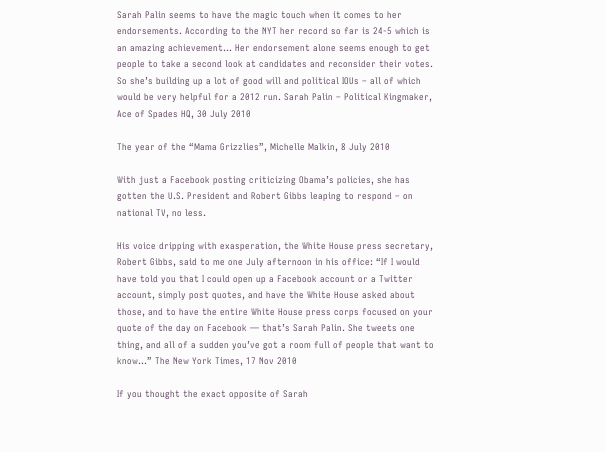Sarah Palin seems to have the magic touch when it comes to her endorsements. According to the NYT her record so far is 24-5 which is an amazing achievement… Her endorsement alone seems enough to get people to take a second look at candidates and reconsider their votes. So she’s building up a lot of good will and political IOUs – all of which would be very helpful for a 2012 run. Sarah Palin – Political Kingmaker, Ace of Spades HQ, 30 July 2010

The year of the “Mama Grizzlies”, Michelle Malkin, 8 July 2010

With just a Facebook posting criticizing Obama’s policies, she has gotten the U.S. President and Robert Gibbs leaping to respond – on national TV, no less.

His voice dripping with exasperation, the White House press secretary, Robert Gibbs, said to me one July afternoon in his office: “If I would have told you that I could open up a Facebook account or a Twitter account, simply post quotes, and have the White House asked about those, and to have the entire White House press corps focused on your quote of the day on Facebook — that’s Sarah Palin. She tweets one thing, and all of a sudden you’ve got a room full of people that want to know…” The New York Times, 17 Nov 2010

If you thought the exact opposite of Sarah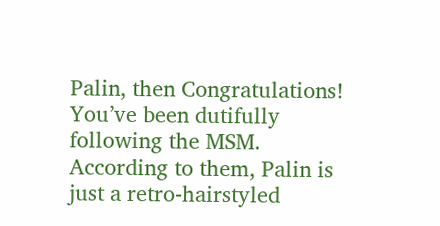Palin, then Congratulations! You’ve been dutifully following the MSM. According to them, Palin is just a retro-hairstyled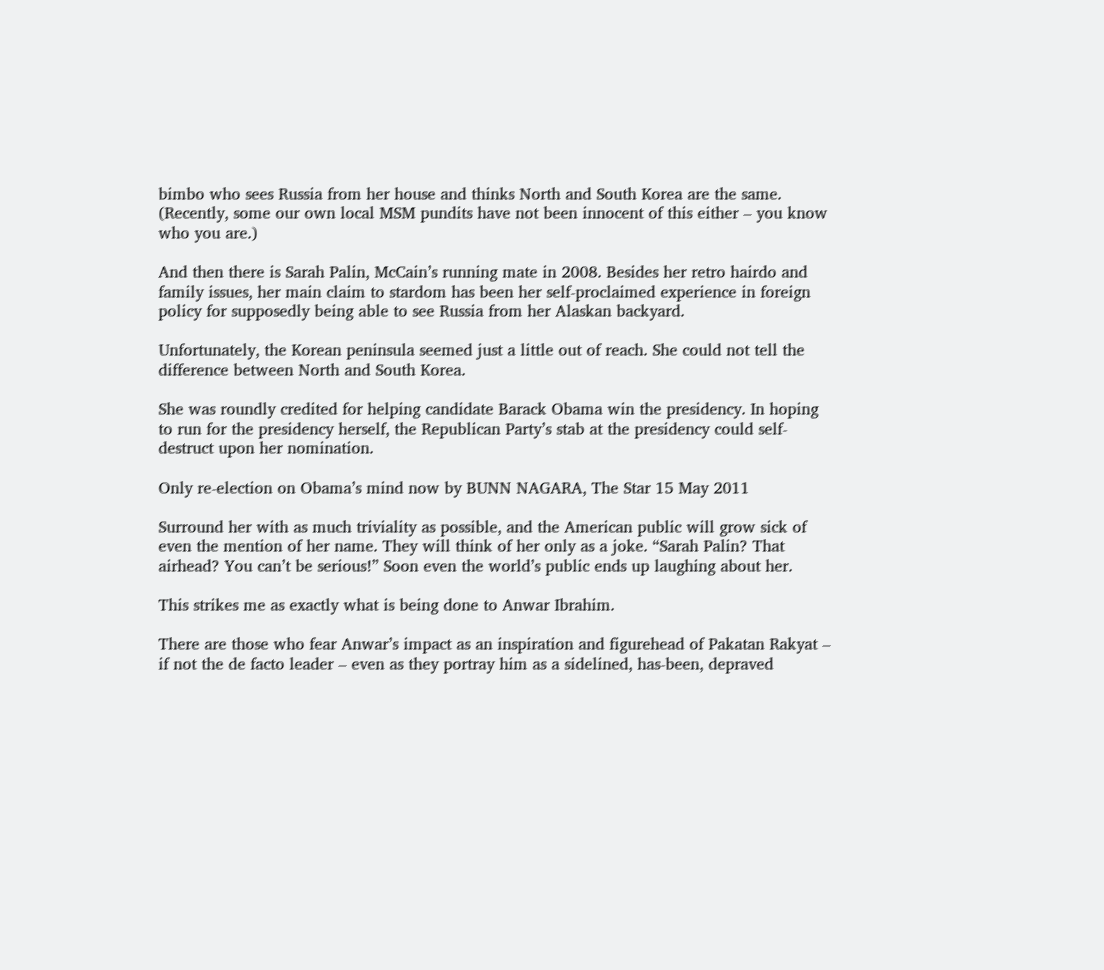bimbo who sees Russia from her house and thinks North and South Korea are the same. (Recently, some our own local MSM pundits have not been innocent of this either – you know who you are.)

And then there is Sarah Palin, McCain’s running mate in 2008. Besides her retro hairdo and family issues, her main claim to stardom has been her self-proclaimed experience in foreign policy for supposedly being able to see Russia from her Alaskan backyard.

Unfortunately, the Korean peninsula seemed just a little out of reach. She could not tell the difference between North and South Korea.

She was roundly credited for helping candidate Barack Obama win the presidency. In hoping to run for the presidency herself, the Republican Party’s stab at the presidency could self-destruct upon her nomination.

Only re-election on Obama’s mind now by BUNN NAGARA, The Star 15 May 2011

Surround her with as much triviality as possible, and the American public will grow sick of even the mention of her name. They will think of her only as a joke. “Sarah Palin? That airhead? You can’t be serious!” Soon even the world’s public ends up laughing about her.

This strikes me as exactly what is being done to Anwar Ibrahim.

There are those who fear Anwar’s impact as an inspiration and figurehead of Pakatan Rakyat – if not the de facto leader – even as they portray him as a sidelined, has-been, depraved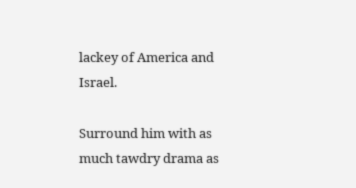lackey of America and Israel.

Surround him with as much tawdry drama as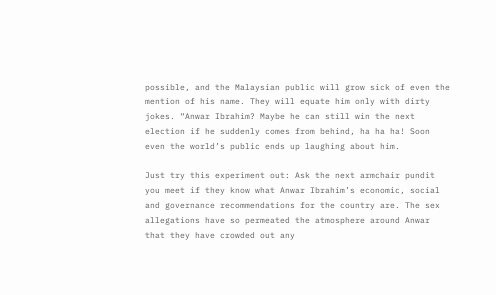possible, and the Malaysian public will grow sick of even the mention of his name. They will equate him only with dirty jokes. “Anwar Ibrahim? Maybe he can still win the next election if he suddenly comes from behind, ha ha ha! Soon even the world’s public ends up laughing about him.

Just try this experiment out: Ask the next armchair pundit you meet if they know what Anwar Ibrahim’s economic, social and governance recommendations for the country are. The sex allegations have so permeated the atmosphere around Anwar that they have crowded out any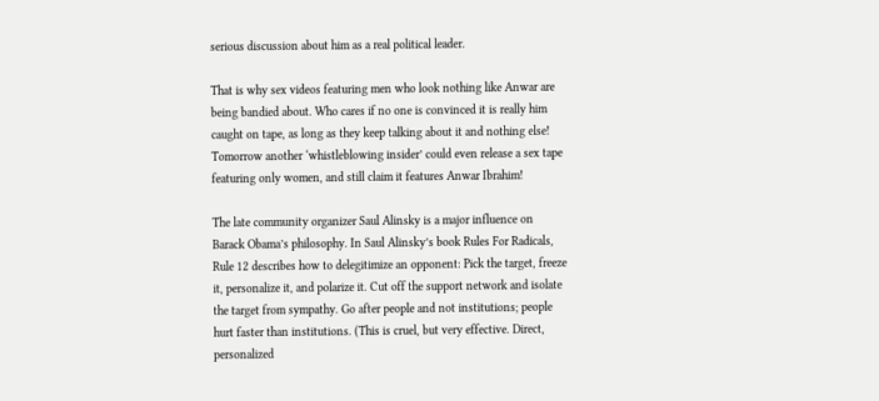serious discussion about him as a real political leader.

That is why sex videos featuring men who look nothing like Anwar are being bandied about. Who cares if no one is convinced it is really him caught on tape, as long as they keep talking about it and nothing else! Tomorrow another ‘whistleblowing insider’ could even release a sex tape featuring only women, and still claim it features Anwar Ibrahim!

The late community organizer Saul Alinsky is a major influence on Barack Obama’s philosophy. In Saul Alinsky’s book Rules For Radicals, Rule 12 describes how to delegitimize an opponent: Pick the target, freeze it, personalize it, and polarize it. Cut off the support network and isolate the target from sympathy. Go after people and not institutions; people hurt faster than institutions. (This is cruel, but very effective. Direct, personalized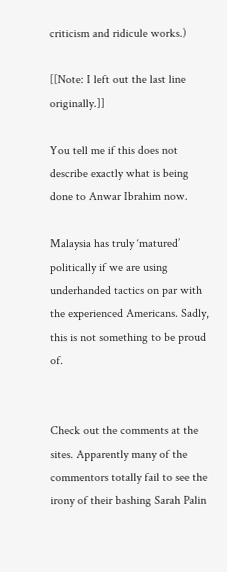criticism and ridicule works.)

[[Note: I left out the last line originally.]]

You tell me if this does not describe exactly what is being done to Anwar Ibrahim now.

Malaysia has truly ‘matured’ politically if we are using underhanded tactics on par with the experienced Americans. Sadly, this is not something to be proud of.


Check out the comments at the sites. Apparently many of the commentors totally fail to see the irony of their bashing Sarah Palin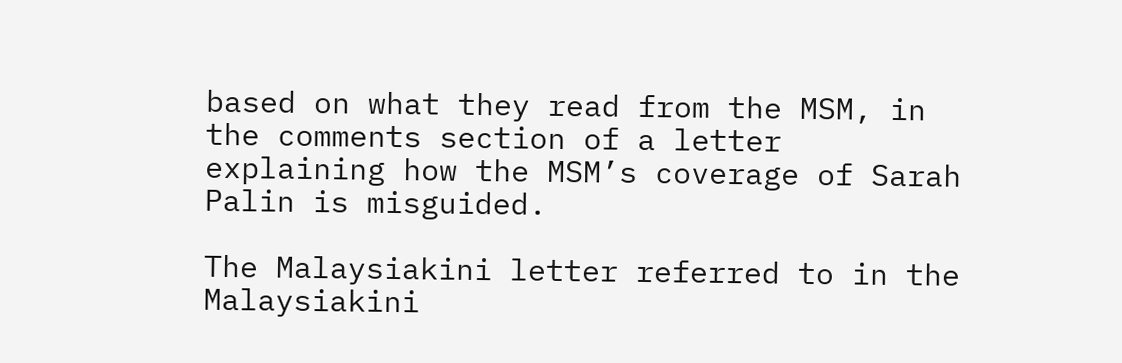based on what they read from the MSM, in the comments section of a letter explaining how the MSM’s coverage of Sarah Palin is misguided.

The Malaysiakini letter referred to in the Malaysiakini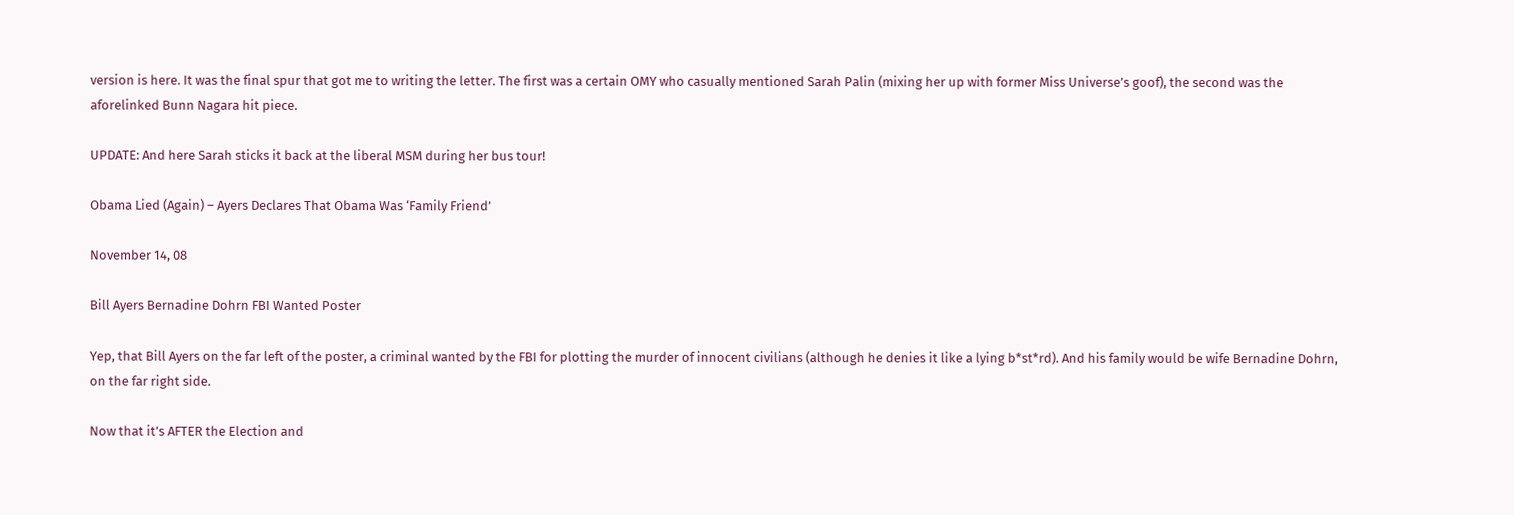version is here. It was the final spur that got me to writing the letter. The first was a certain OMY who casually mentioned Sarah Palin (mixing her up with former Miss Universe’s goof), the second was the aforelinked Bunn Nagara hit piece.

UPDATE: And here Sarah sticks it back at the liberal MSM during her bus tour!

Obama Lied (Again) – Ayers Declares That Obama Was ‘Family Friend’

November 14, 08

Bill Ayers Bernadine Dohrn FBI Wanted Poster

Yep, that Bill Ayers on the far left of the poster, a criminal wanted by the FBI for plotting the murder of innocent civilians (although he denies it like a lying b*st*rd). And his family would be wife Bernadine Dohrn, on the far right side.

Now that it’s AFTER the Election and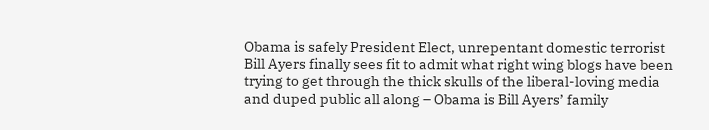Obama is safely President Elect, unrepentant domestic terrorist Bill Ayers finally sees fit to admit what right wing blogs have been trying to get through the thick skulls of the liberal-loving media and duped public all along – Obama is Bill Ayers’ family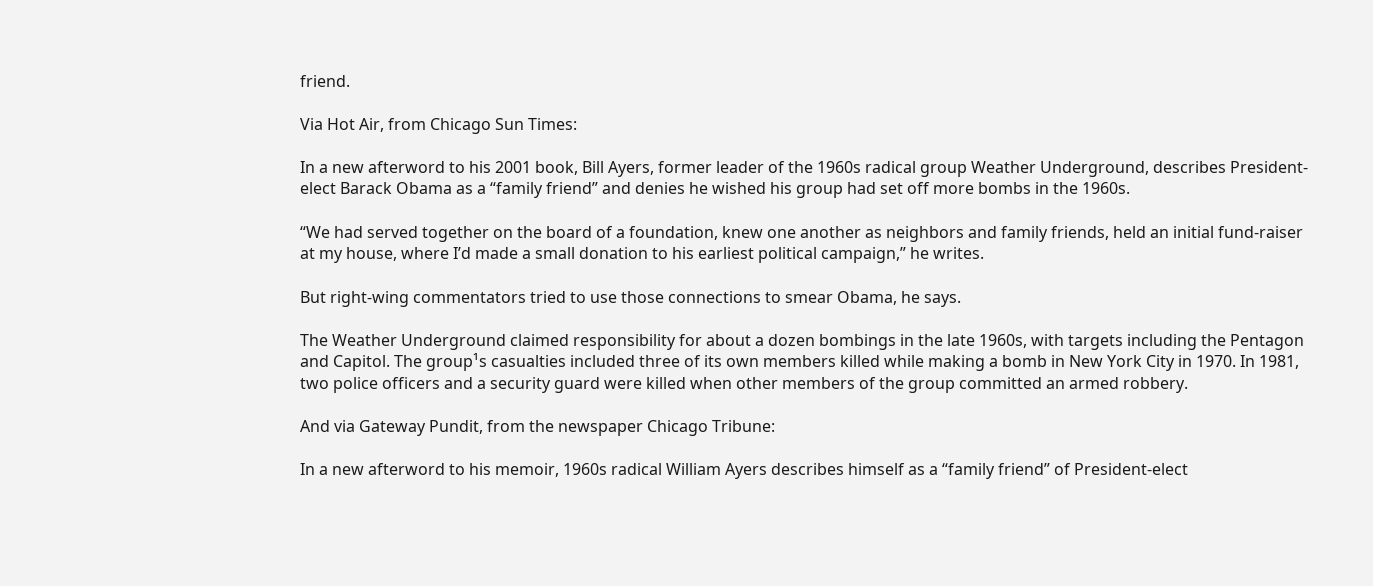friend.

Via Hot Air, from Chicago Sun Times:

In a new afterword to his 2001 book, Bill Ayers, former leader of the 1960s radical group Weather Underground, describes President-elect Barack Obama as a “family friend” and denies he wished his group had set off more bombs in the 1960s.

“We had served together on the board of a foundation, knew one another as neighbors and family friends, held an initial fund-raiser at my house, where I’d made a small donation to his earliest political campaign,” he writes.

But right-wing commentators tried to use those connections to smear Obama, he says.

The Weather Underground claimed responsibility for about a dozen bombings in the late 1960s, with targets including the Pentagon and Capitol. The group¹s casualties included three of its own members killed while making a bomb in New York City in 1970. In 1981, two police officers and a security guard were killed when other members of the group committed an armed robbery.

And via Gateway Pundit, from the newspaper Chicago Tribune:

In a new afterword to his memoir, 1960s radical William Ayers describes himself as a “family friend” of President-elect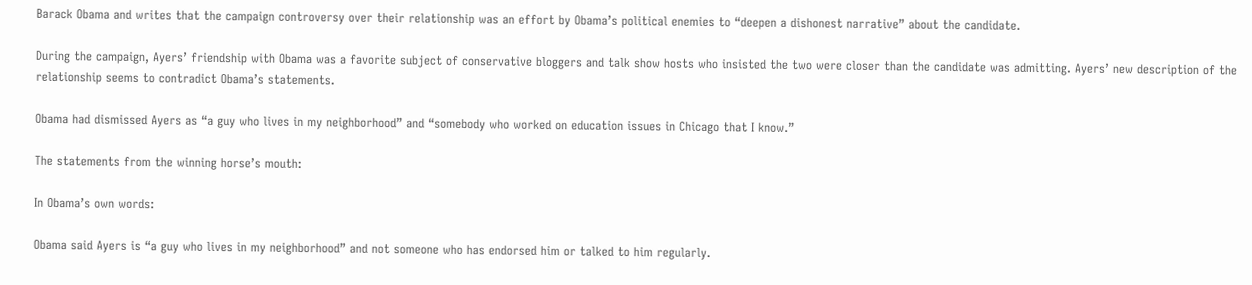Barack Obama and writes that the campaign controversy over their relationship was an effort by Obama’s political enemies to “deepen a dishonest narrative” about the candidate.

During the campaign, Ayers’ friendship with Obama was a favorite subject of conservative bloggers and talk show hosts who insisted the two were closer than the candidate was admitting. Ayers’ new description of the relationship seems to contradict Obama’s statements.

Obama had dismissed Ayers as “a guy who lives in my neighborhood” and “somebody who worked on education issues in Chicago that I know.”

The statements from the winning horse’s mouth:

In Obama’s own words:

Obama said Ayers is “a guy who lives in my neighborhood” and not someone who has endorsed him or talked to him regularly.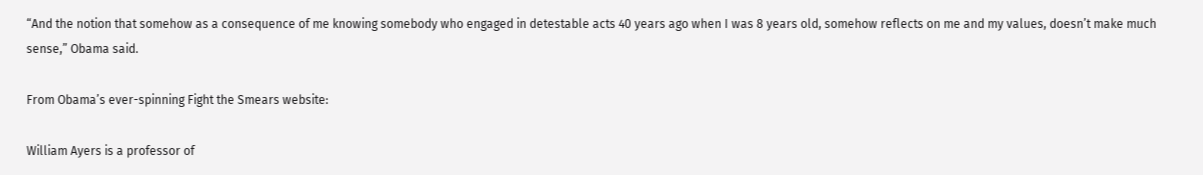“And the notion that somehow as a consequence of me knowing somebody who engaged in detestable acts 40 years ago when I was 8 years old, somehow reflects on me and my values, doesn’t make much sense,” Obama said.

From Obama’s ever-spinning Fight the Smears website:

William Ayers is a professor of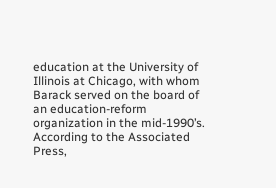education at the University of Illinois at Chicago, with whom Barack served on the board of an education-reform organization in the mid-1990’s. According to the Associated Press,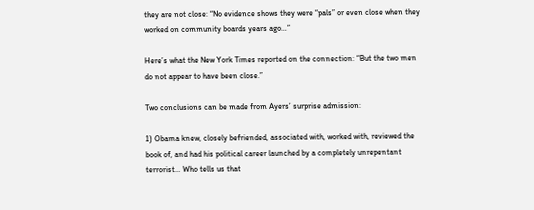they are not close: “No evidence shows they were “pals” or even close when they worked on community boards years ago…”

Here’s what the New York Times reported on the connection: “But the two men do not appear to have been close.”

Two conclusions can be made from Ayers’ surprise admission:

1) Obama knew, closely befriended, associated with, worked with, reviewed the book of, and had his political career launched by a completely unrepentant terrorist… Who tells us that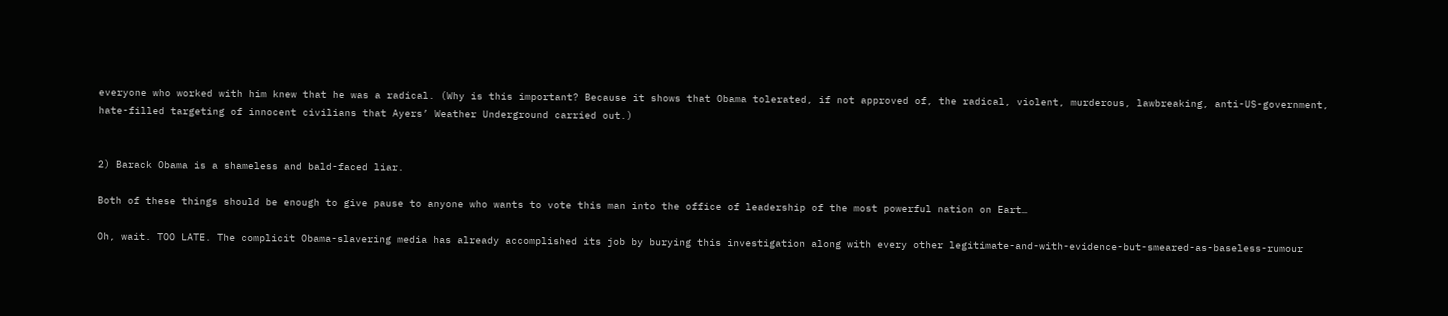everyone who worked with him knew that he was a radical. (Why is this important? Because it shows that Obama tolerated, if not approved of, the radical, violent, murderous, lawbreaking, anti-US-government, hate-filled targeting of innocent civilians that Ayers’ Weather Underground carried out.)


2) Barack Obama is a shameless and bald-faced liar.

Both of these things should be enough to give pause to anyone who wants to vote this man into the office of leadership of the most powerful nation on Eart…

Oh, wait. TOO LATE. The complicit Obama-slavering media has already accomplished its job by burying this investigation along with every other legitimate-and-with-evidence-but-smeared-as-baseless-rumour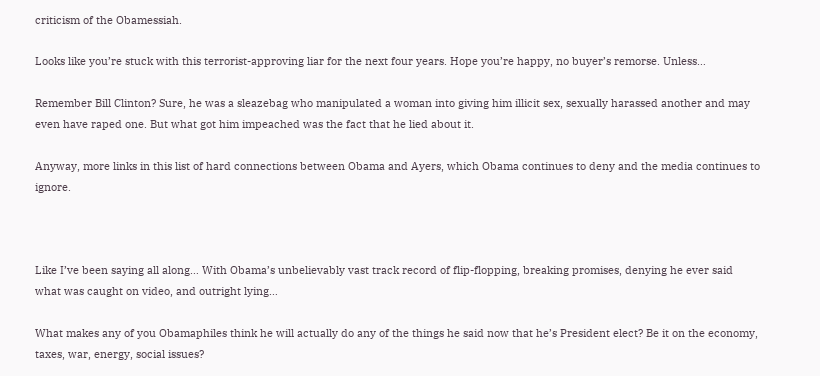criticism of the Obamessiah.

Looks like you’re stuck with this terrorist-approving liar for the next four years. Hope you’re happy, no buyer’s remorse. Unless…

Remember Bill Clinton? Sure, he was a sleazebag who manipulated a woman into giving him illicit sex, sexually harassed another and may even have raped one. But what got him impeached was the fact that he lied about it.

Anyway, more links in this list of hard connections between Obama and Ayers, which Obama continues to deny and the media continues to ignore.



Like I’ve been saying all along… With Obama’s unbelievably vast track record of flip-flopping, breaking promises, denying he ever said what was caught on video, and outright lying…

What makes any of you Obamaphiles think he will actually do any of the things he said now that he’s President elect? Be it on the economy, taxes, war, energy, social issues?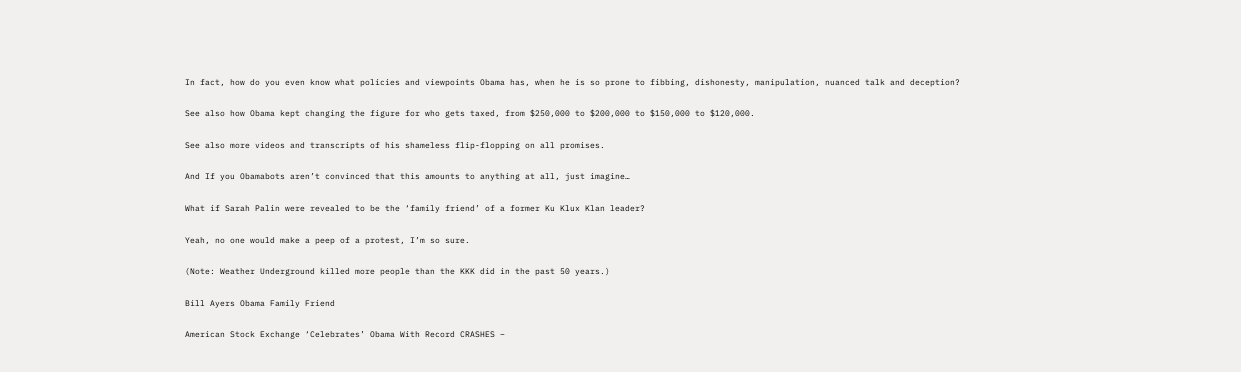In fact, how do you even know what policies and viewpoints Obama has, when he is so prone to fibbing, dishonesty, manipulation, nuanced talk and deception?

See also how Obama kept changing the figure for who gets taxed, from $250,000 to $200,000 to $150,000 to $120,000.

See also more videos and transcripts of his shameless flip-flopping on all promises.

And If you Obamabots aren’t convinced that this amounts to anything at all, just imagine…

What if Sarah Palin were revealed to be the ‘family friend’ of a former Ku Klux Klan leader?

Yeah, no one would make a peep of a protest, I’m so sure.

(Note: Weather Underground killed more people than the KKK did in the past 50 years.)

Bill Ayers Obama Family Friend

American Stock Exchange ‘Celebrates’ Obama With Record CRASHES –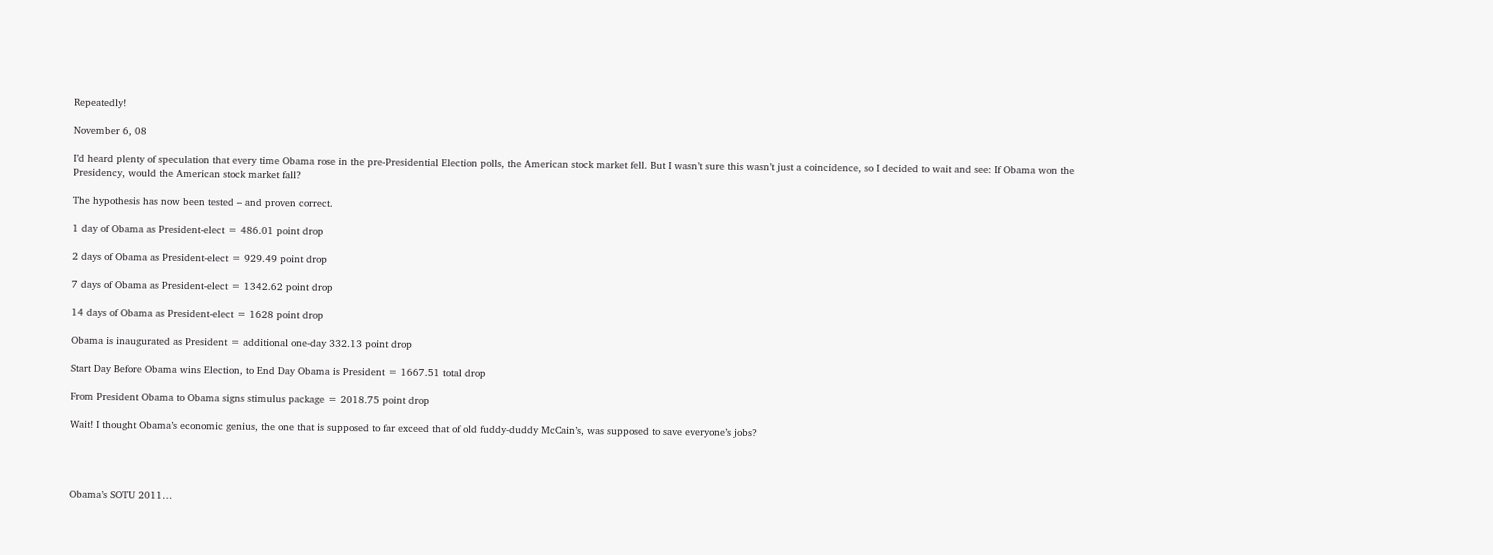Repeatedly!

November 6, 08

I’d heard plenty of speculation that every time Obama rose in the pre-Presidential Election polls, the American stock market fell. But I wasn’t sure this wasn’t just a coincidence, so I decided to wait and see: If Obama won the Presidency, would the American stock market fall?

The hypothesis has now been tested – and proven correct.

1 day of Obama as President-elect = 486.01 point drop

2 days of Obama as President-elect = 929.49 point drop

7 days of Obama as President-elect = 1342.62 point drop

14 days of Obama as President-elect = 1628 point drop

Obama is inaugurated as President = additional one-day 332.13 point drop

Start Day Before Obama wins Election, to End Day Obama is President = 1667.51 total drop

From President Obama to Obama signs stimulus package = 2018.75 point drop

Wait! I thought Obama’s economic genius, the one that is supposed to far exceed that of old fuddy-duddy McCain’s, was supposed to save everyone’s jobs?




Obama’s SOTU 2011…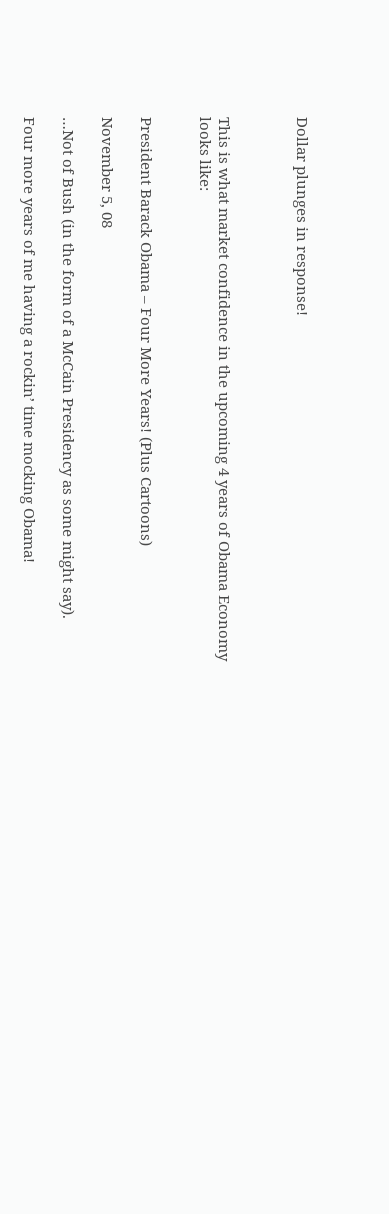Dollar plunges in response!



This is what market confidence in the upcoming 4 years of Obama Economy looks like:


President Barack Obama – Four More Years! (Plus Cartoons)

November 5, 08

…Not of Bush (in the form of a McCain Presidency as some might say).

Four more years of me having a rockin’ time mocking Obama!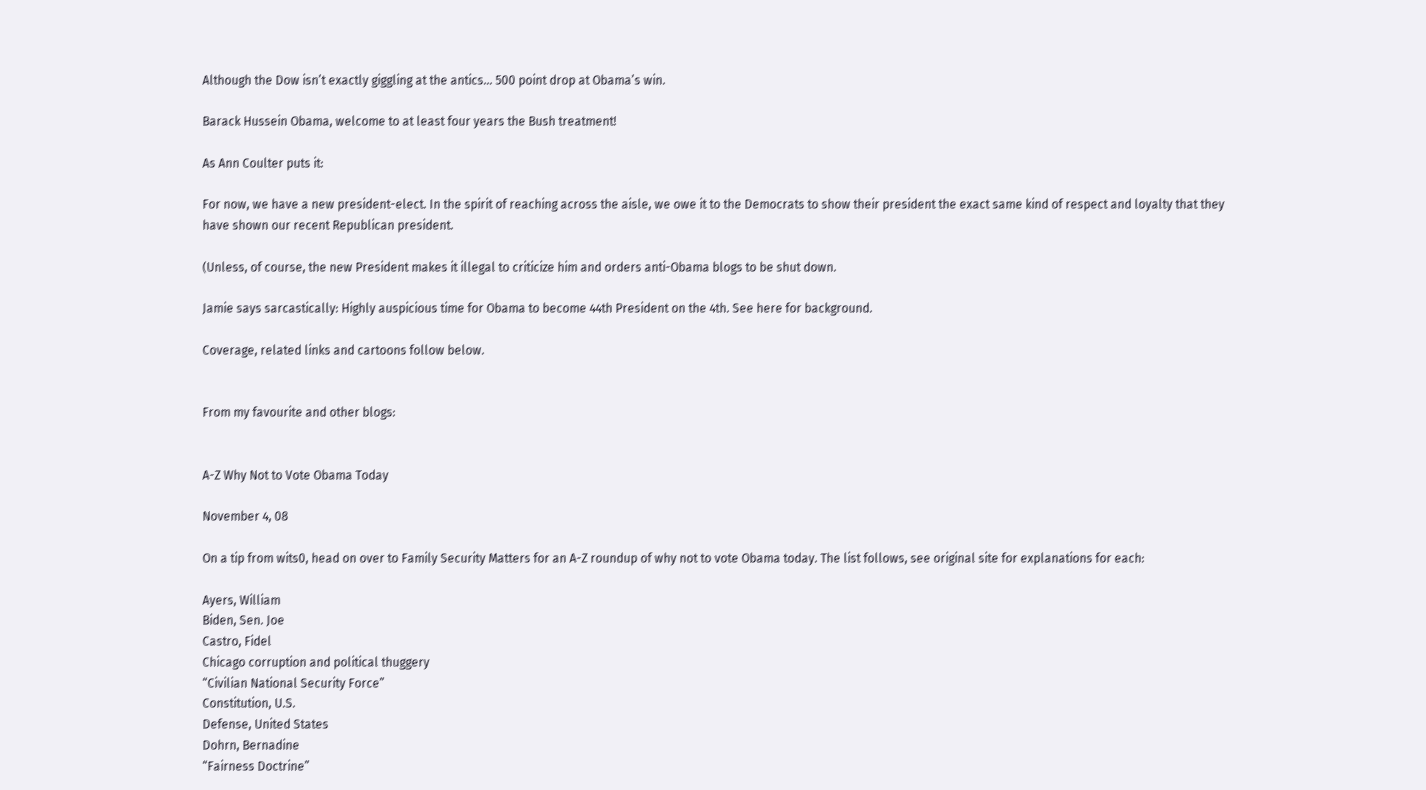Although the Dow isn’t exactly giggling at the antics… 500 point drop at Obama’s win.

Barack Hussein Obama, welcome to at least four years the Bush treatment!

As Ann Coulter puts it:

For now, we have a new president-elect. In the spirit of reaching across the aisle, we owe it to the Democrats to show their president the exact same kind of respect and loyalty that they have shown our recent Republican president.

(Unless, of course, the new President makes it illegal to criticize him and orders anti-Obama blogs to be shut down.

Jamie says sarcastically: Highly auspicious time for Obama to become 44th President on the 4th. See here for background.

Coverage, related links and cartoons follow below.


From my favourite and other blogs:


A-Z Why Not to Vote Obama Today

November 4, 08

On a tip from wits0, head on over to Family Security Matters for an A-Z roundup of why not to vote Obama today. The list follows, see original site for explanations for each:

Ayers, William
Biden, Sen. Joe
Castro, Fidel
Chicago corruption and political thuggery
“Civilian National Security Force”
Constitution, U.S.
Defense, United States
Dohrn, Bernadine
“Fairness Doctrine”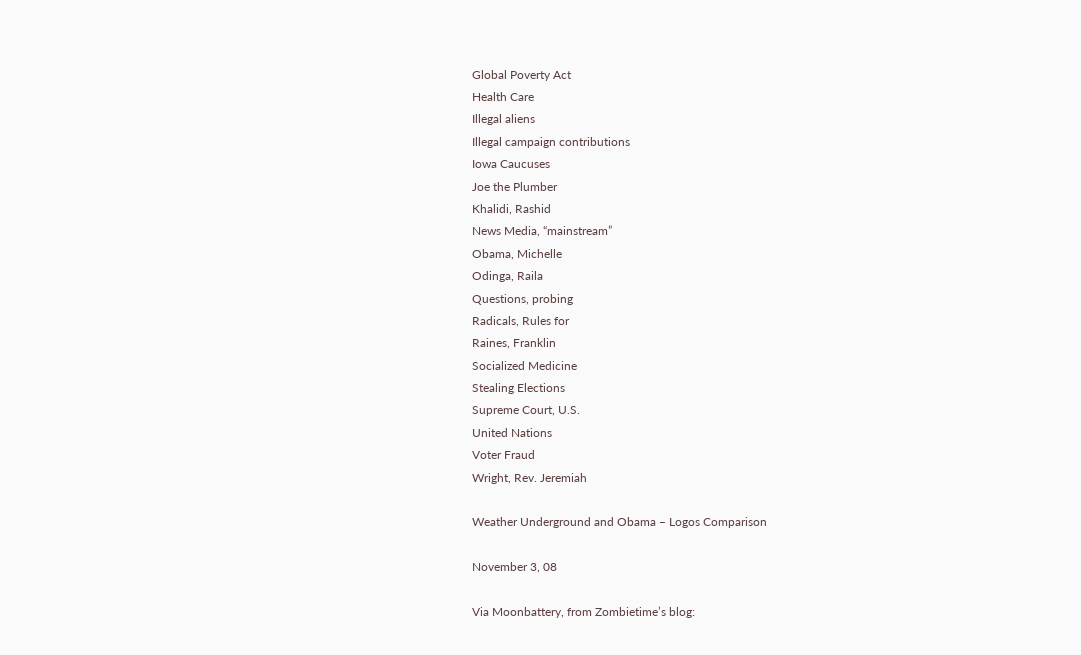Global Poverty Act
Health Care
Illegal aliens
Illegal campaign contributions
Iowa Caucuses
Joe the Plumber
Khalidi, Rashid
News Media, “mainstream”
Obama, Michelle
Odinga, Raila
Questions, probing
Radicals, Rules for
Raines, Franklin
Socialized Medicine
Stealing Elections
Supreme Court, U.S.
United Nations
Voter Fraud
Wright, Rev. Jeremiah

Weather Underground and Obama – Logos Comparison

November 3, 08

Via Moonbattery, from Zombietime’s blog: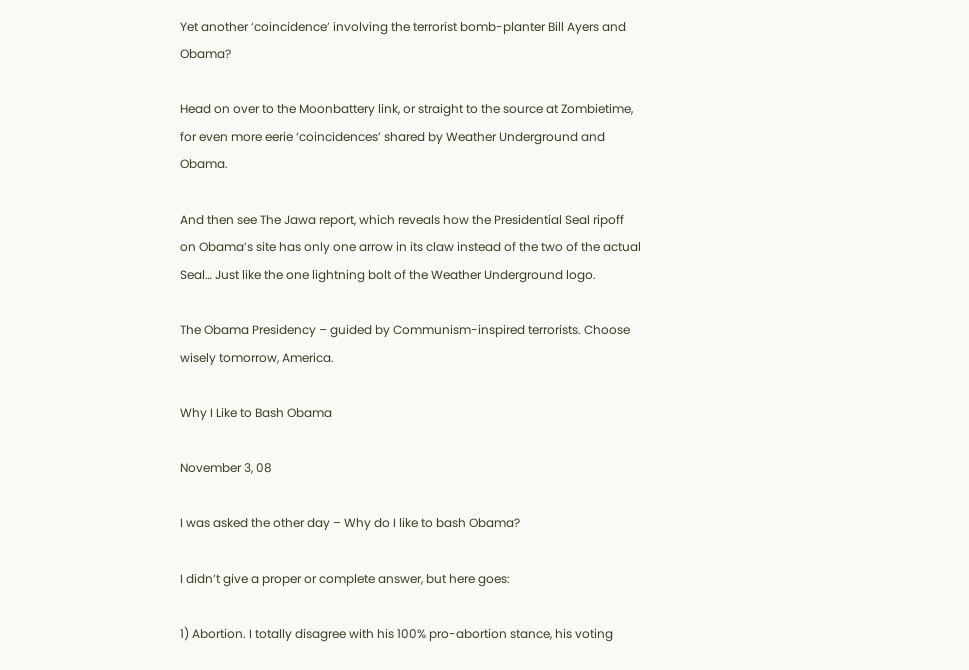Yet another ‘coincidence’ involving the terrorist bomb-planter Bill Ayers and Obama?

Head on over to the Moonbattery link, or straight to the source at Zombietime, for even more eerie ‘coincidences’ shared by Weather Underground and Obama.

And then see The Jawa report, which reveals how the Presidential Seal ripoff on Obama’s site has only one arrow in its claw instead of the two of the actual Seal… Just like the one lightning bolt of the Weather Underground logo.

The Obama Presidency – guided by Communism-inspired terrorists. Choose wisely tomorrow, America.

Why I Like to Bash Obama

November 3, 08

I was asked the other day – Why do I like to bash Obama?

I didn’t give a proper or complete answer, but here goes:

1) Abortion. I totally disagree with his 100% pro-abortion stance, his voting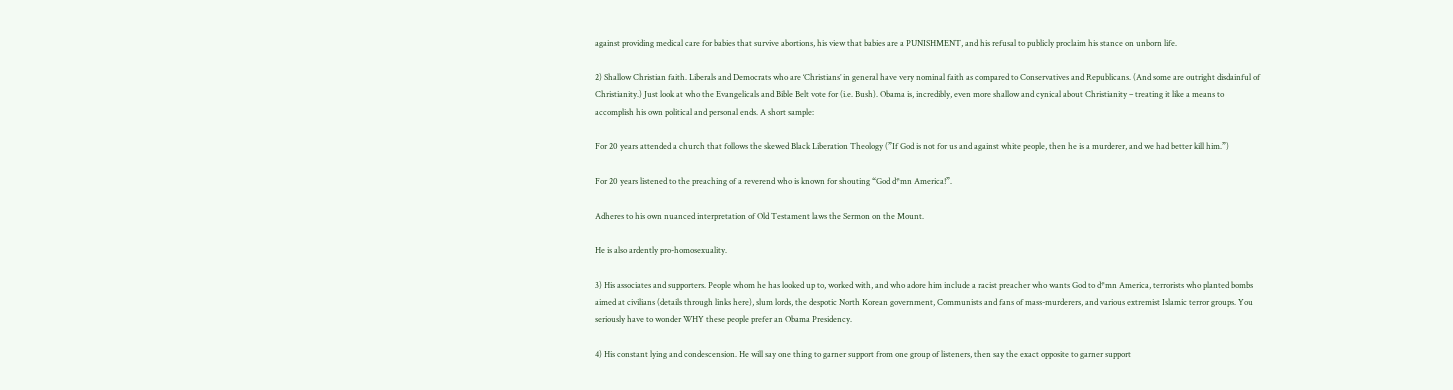against providing medical care for babies that survive abortions, his view that babies are a PUNISHMENT, and his refusal to publicly proclaim his stance on unborn life.

2) Shallow Christian faith. Liberals and Democrats who are ‘Christians’ in general have very nominal faith as compared to Conservatives and Republicans. (And some are outright disdainful of Christianity.) Just look at who the Evangelicals and Bible Belt vote for (i.e. Bush). Obama is, incredibly, even more shallow and cynical about Christianity – treating it like a means to accomplish his own political and personal ends. A short sample:

For 20 years attended a church that follows the skewed Black Liberation Theology (”If God is not for us and against white people, then he is a murderer, and we had better kill him.”)

For 20 years listened to the preaching of a reverend who is known for shouting “God d*mn America!”.

Adheres to his own nuanced interpretation of Old Testament laws the Sermon on the Mount.

He is also ardently pro-homosexuality.

3) His associates and supporters. People whom he has looked up to, worked with, and who adore him include a racist preacher who wants God to d*mn America, terrorists who planted bombs aimed at civilians (details through links here), slum lords, the despotic North Korean government, Communists and fans of mass-murderers, and various extremist Islamic terror groups. You seriously have to wonder WHY these people prefer an Obama Presidency.

4) His constant lying and condescension. He will say one thing to garner support from one group of listeners, then say the exact opposite to garner support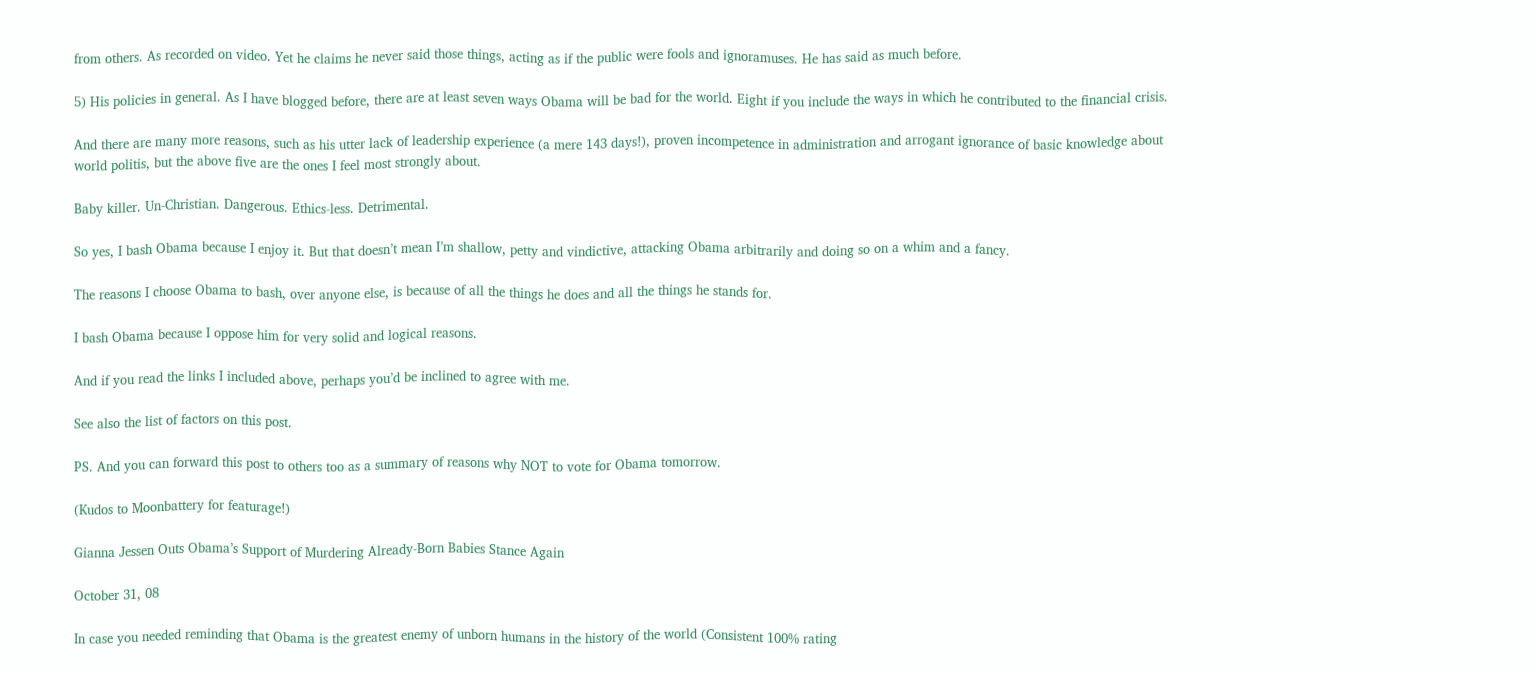from others. As recorded on video. Yet he claims he never said those things, acting as if the public were fools and ignoramuses. He has said as much before.

5) His policies in general. As I have blogged before, there are at least seven ways Obama will be bad for the world. Eight if you include the ways in which he contributed to the financial crisis.

And there are many more reasons, such as his utter lack of leadership experience (a mere 143 days!), proven incompetence in administration and arrogant ignorance of basic knowledge about world politis, but the above five are the ones I feel most strongly about.

Baby killer. Un-Christian. Dangerous. Ethics-less. Detrimental.

So yes, I bash Obama because I enjoy it. But that doesn’t mean I’m shallow, petty and vindictive, attacking Obama arbitrarily and doing so on a whim and a fancy.

The reasons I choose Obama to bash, over anyone else, is because of all the things he does and all the things he stands for.

I bash Obama because I oppose him for very solid and logical reasons.

And if you read the links I included above, perhaps you’d be inclined to agree with me.

See also the list of factors on this post.

PS. And you can forward this post to others too as a summary of reasons why NOT to vote for Obama tomorrow.

(Kudos to Moonbattery for featurage!)

Gianna Jessen Outs Obama’s Support of Murdering Already-Born Babies Stance Again

October 31, 08

In case you needed reminding that Obama is the greatest enemy of unborn humans in the history of the world (Consistent 100% rating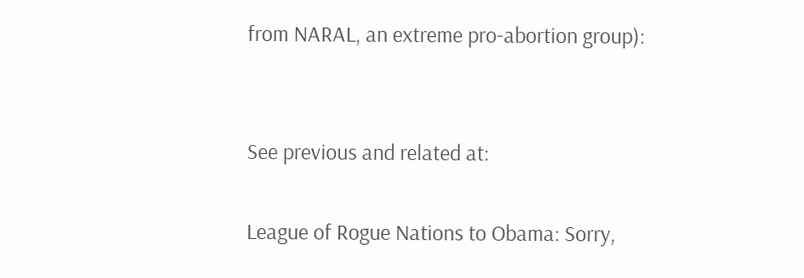from NARAL, an extreme pro-abortion group):


See previous and related at:

League of Rogue Nations to Obama: Sorry,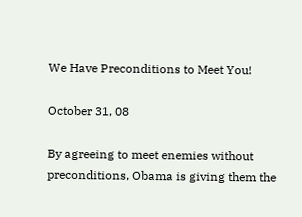We Have Preconditions to Meet You!

October 31, 08

By agreeing to meet enemies without preconditions, Obama is giving them the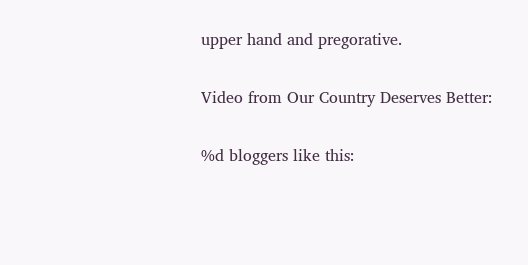upper hand and pregorative.

Video from Our Country Deserves Better:

%d bloggers like this: